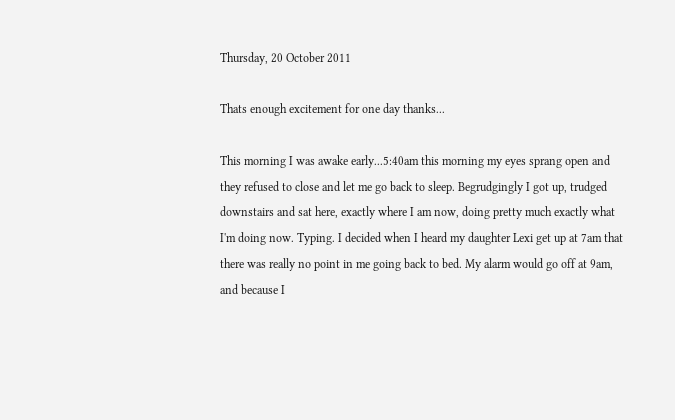Thursday, 20 October 2011

Thats enough excitement for one day thanks...

This morning I was awake early...5:40am this morning my eyes sprang open and they refused to close and let me go back to sleep. Begrudgingly I got up, trudged downstairs and sat here, exactly where I am now, doing pretty much exactly what I'm doing now. Typing. I decided when I heard my daughter Lexi get up at 7am that there was really no point in me going back to bed. My alarm would go off at 9am, and because I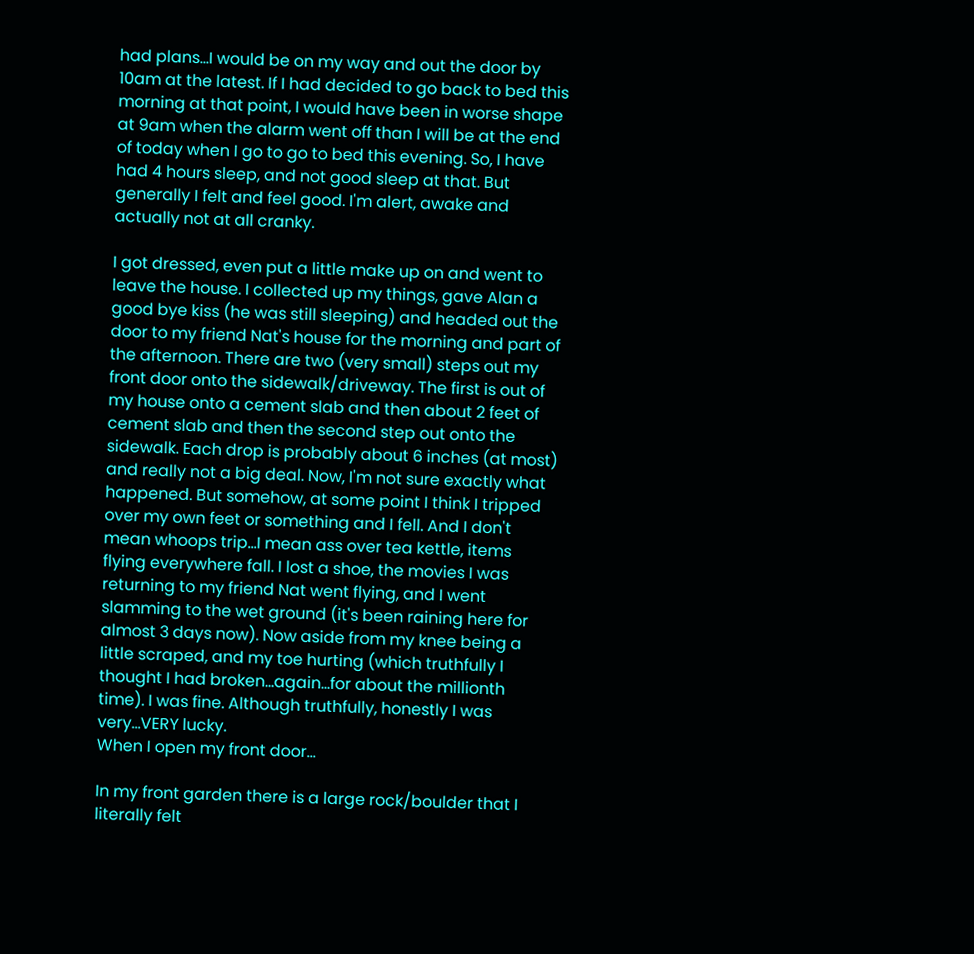had plans...I would be on my way and out the door by 10am at the latest. If I had decided to go back to bed this morning at that point, I would have been in worse shape at 9am when the alarm went off than I will be at the end of today when I go to go to bed this evening. So, I have had 4 hours sleep, and not good sleep at that. But generally I felt and feel good. I'm alert, awake and actually not at all cranky.

I got dressed, even put a little make up on and went to leave the house. I collected up my things, gave Alan a good bye kiss (he was still sleeping) and headed out the door to my friend Nat's house for the morning and part of the afternoon. There are two (very small) steps out my front door onto the sidewalk/driveway. The first is out of my house onto a cement slab and then about 2 feet of cement slab and then the second step out onto the sidewalk. Each drop is probably about 6 inches (at most) and really not a big deal. Now, I'm not sure exactly what happened. But somehow, at some point I think I tripped over my own feet or something and I fell. And I don't mean whoops trip...I mean ass over tea kettle, items flying everywhere fall. I lost a shoe, the movies I was returning to my friend Nat went flying, and I went slamming to the wet ground (it's been raining here for almost 3 days now). Now aside from my knee being a little scraped, and my toe hurting (which truthfully I thought I had broken...again...for about the millionth time). I was fine. Although truthfully, honestly I was very...VERY lucky.
When I open my front door...

In my front garden there is a large rock/boulder that I literally felt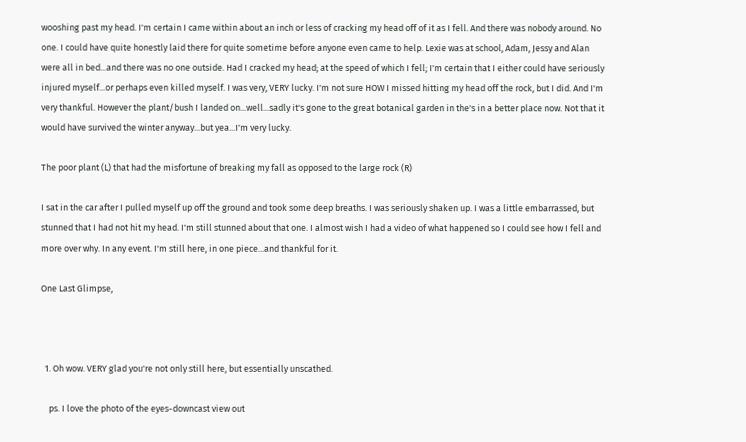wooshing past my head. I'm certain I came within about an inch or less of cracking my head off of it as I fell. And there was nobody around. No one. I could have quite honestly laid there for quite sometime before anyone even came to help. Lexie was at school, Adam, Jessy and Alan were all in bed...and there was no one outside. Had I cracked my head; at the speed of which I fell; I'm certain that I either could have seriously injured myself...or perhaps even killed myself. I was very, VERY lucky. I'm not sure HOW I missed hitting my head off the rock, but I did. And I'm very thankful. However the plant/bush I landed on...well...sadly it's gone to the great botanical garden in the's in a better place now. Not that it would have survived the winter anyway...but yea...I'm very lucky.

The poor plant (L) that had the misfortune of breaking my fall as opposed to the large rock (R)

I sat in the car after I pulled myself up off the ground and took some deep breaths. I was seriously shaken up. I was a little embarrassed, but stunned that I had not hit my head. I'm still stunned about that one. I almost wish I had a video of what happened so I could see how I fell and more over why. In any event. I'm still here, in one piece...and thankful for it.

One Last Glimpse,



  1. Oh wow. VERY glad you're not only still here, but essentially unscathed.

    ps. I love the photo of the eyes-downcast view out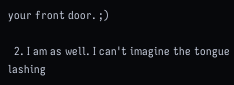your front door. ;)

  2. I am as well. I can't imagine the tongue lashing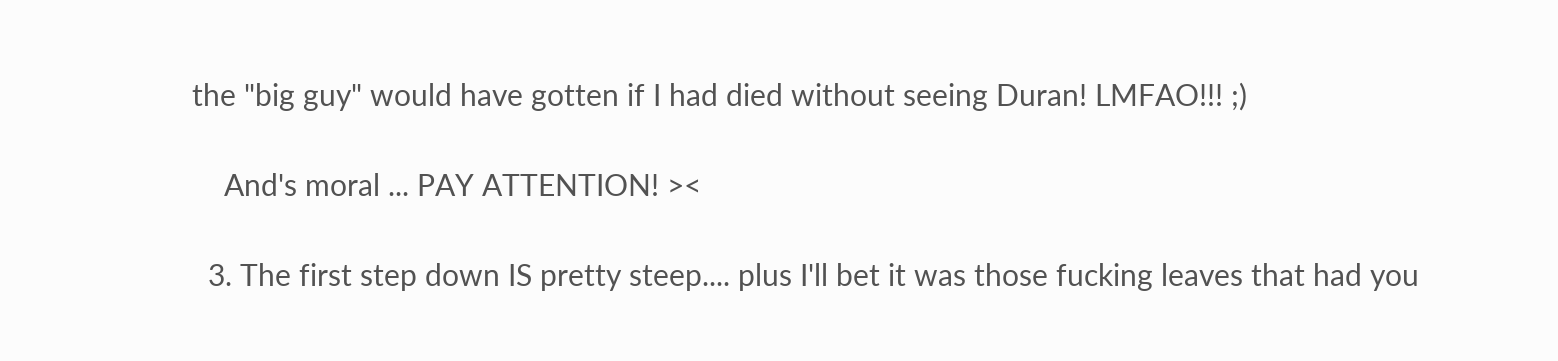the "big guy" would have gotten if I had died without seeing Duran! LMFAO!!! ;)

    And's moral ... PAY ATTENTION! ><

  3. The first step down IS pretty steep.... plus I'll bet it was those fucking leaves that had you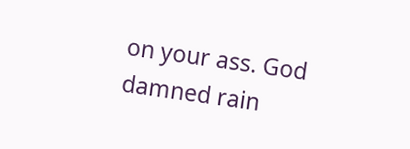on your ass. God damned rain